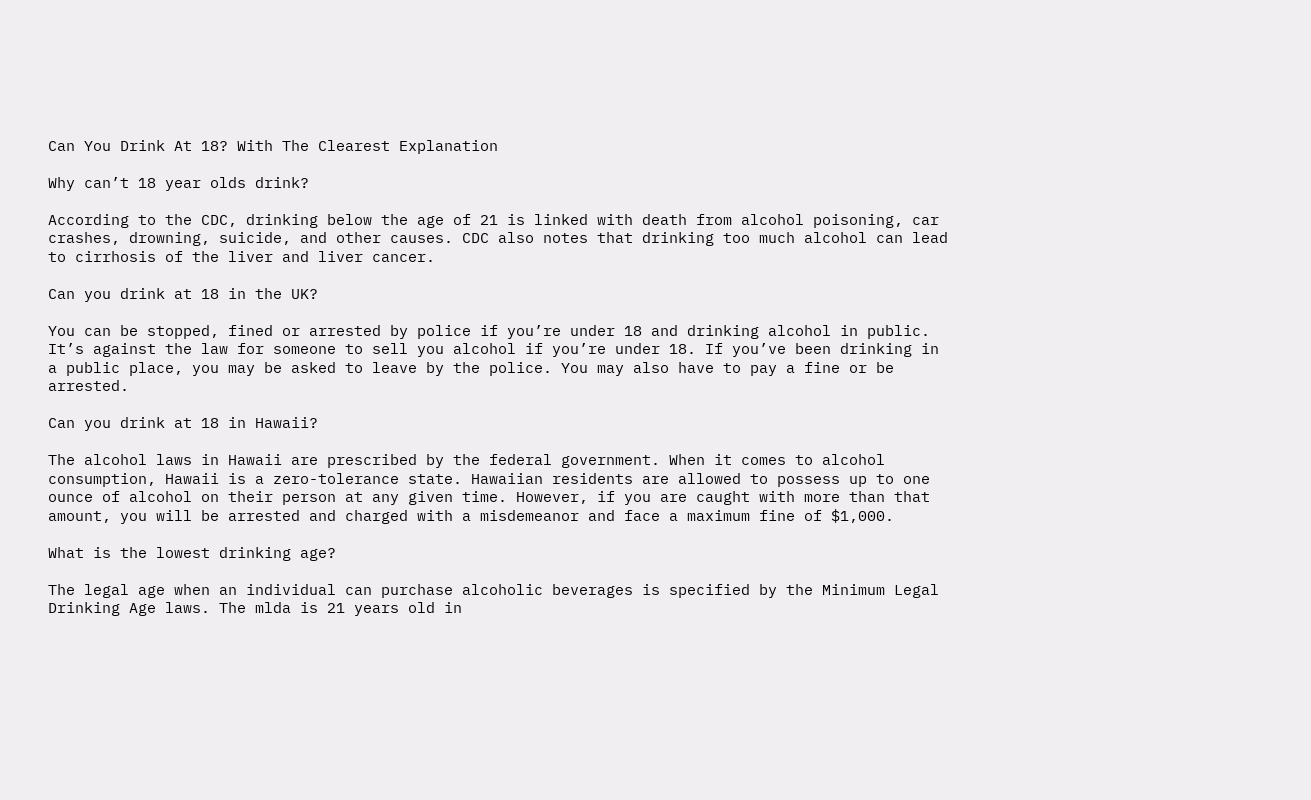Can You Drink At 18? With The Clearest Explanation

Why can’t 18 year olds drink?

According to the CDC, drinking below the age of 21 is linked with death from alcohol poisoning, car crashes, drowning, suicide, and other causes. CDC also notes that drinking too much alcohol can lead to cirrhosis of the liver and liver cancer.

Can you drink at 18 in the UK?

You can be stopped, fined or arrested by police if you’re under 18 and drinking alcohol in public. It’s against the law for someone to sell you alcohol if you’re under 18. If you’ve been drinking in a public place, you may be asked to leave by the police. You may also have to pay a fine or be arrested.

Can you drink at 18 in Hawaii?

The alcohol laws in Hawaii are prescribed by the federal government. When it comes to alcohol consumption, Hawaii is a zero-tolerance state. Hawaiian residents are allowed to possess up to one ounce of alcohol on their person at any given time. However, if you are caught with more than that amount, you will be arrested and charged with a misdemeanor and face a maximum fine of $1,000.

What is the lowest drinking age?

The legal age when an individual can purchase alcoholic beverages is specified by the Minimum Legal Drinking Age laws. The mlda is 21 years old in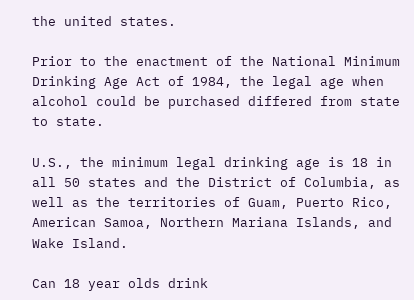the united states.

Prior to the enactment of the National Minimum Drinking Age Act of 1984, the legal age when alcohol could be purchased differed from state to state.

U.S., the minimum legal drinking age is 18 in all 50 states and the District of Columbia, as well as the territories of Guam, Puerto Rico, American Samoa, Northern Mariana Islands, and Wake Island.

Can 18 year olds drink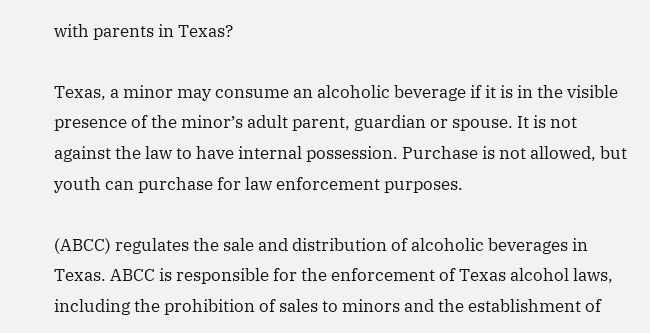with parents in Texas?

Texas, a minor may consume an alcoholic beverage if it is in the visible presence of the minor’s adult parent, guardian or spouse. It is not against the law to have internal possession. Purchase is not allowed, but youth can purchase for law enforcement purposes.

(ABCC) regulates the sale and distribution of alcoholic beverages in Texas. ABCC is responsible for the enforcement of Texas alcohol laws, including the prohibition of sales to minors and the establishment of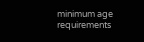minimum age requirements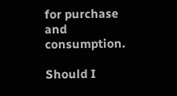for purchase and consumption.

Should I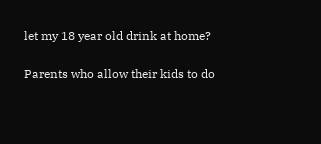let my 18 year old drink at home?

Parents who allow their kids to do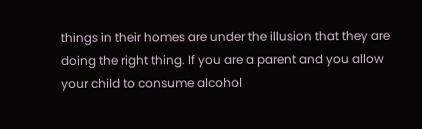things in their homes are under the illusion that they are doing the right thing. If you are a parent and you allow your child to consume alcohol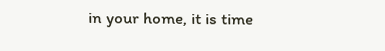in your home, it is time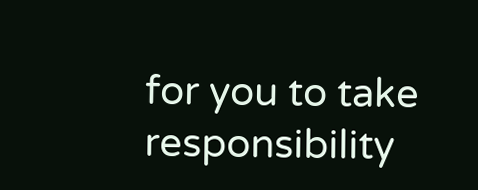for you to take responsibility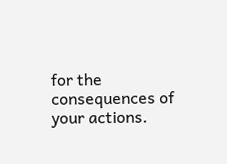for the consequences of your actions.